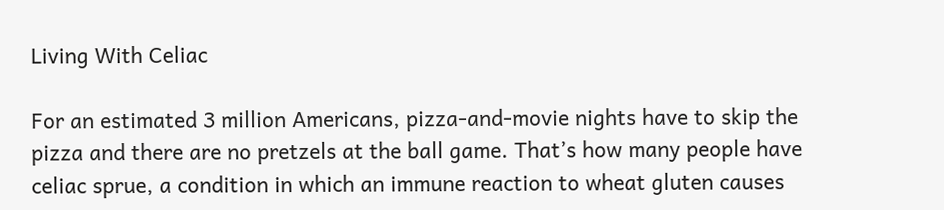Living With Celiac

For an estimated 3 million Americans, pizza-and-movie nights have to skip the pizza and there are no pretzels at the ball game. That’s how many people have celiac sprue, a condition in which an immune reaction to wheat gluten causes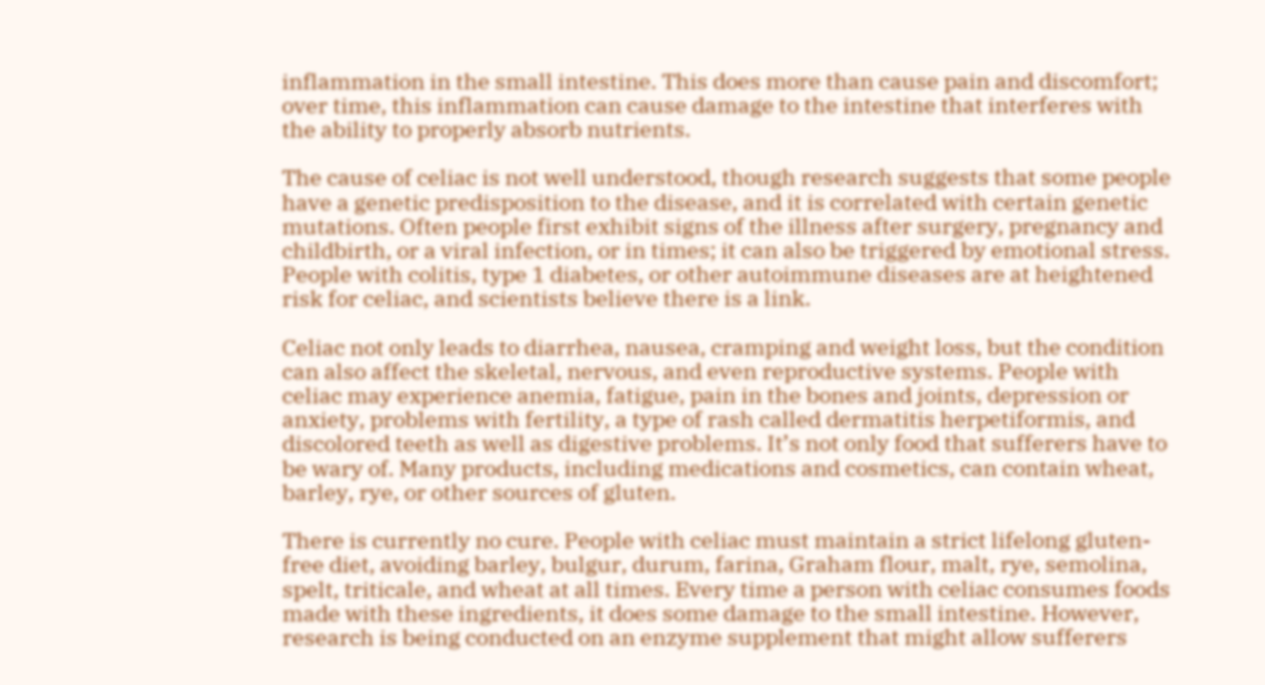inflammation in the small intestine. This does more than cause pain and discomfort; over time, this inflammation can cause damage to the intestine that interferes with the ability to properly absorb nutrients.

The cause of celiac is not well understood, though research suggests that some people have a genetic predisposition to the disease, and it is correlated with certain genetic mutations. Often people first exhibit signs of the illness after surgery, pregnancy and childbirth, or a viral infection, or in times; it can also be triggered by emotional stress. People with colitis, type 1 diabetes, or other autoimmune diseases are at heightened risk for celiac, and scientists believe there is a link.

Celiac not only leads to diarrhea, nausea, cramping and weight loss, but the condition can also affect the skeletal, nervous, and even reproductive systems. People with celiac may experience anemia, fatigue, pain in the bones and joints, depression or anxiety, problems with fertility, a type of rash called dermatitis herpetiformis, and discolored teeth as well as digestive problems. It’s not only food that sufferers have to be wary of. Many products, including medications and cosmetics, can contain wheat, barley, rye, or other sources of gluten.

There is currently no cure. People with celiac must maintain a strict lifelong gluten-free diet, avoiding barley, bulgur, durum, farina, Graham flour, malt, rye, semolina, spelt, triticale, and wheat at all times. Every time a person with celiac consumes foods made with these ingredients, it does some damage to the small intestine. However, research is being conducted on an enzyme supplement that might allow sufferers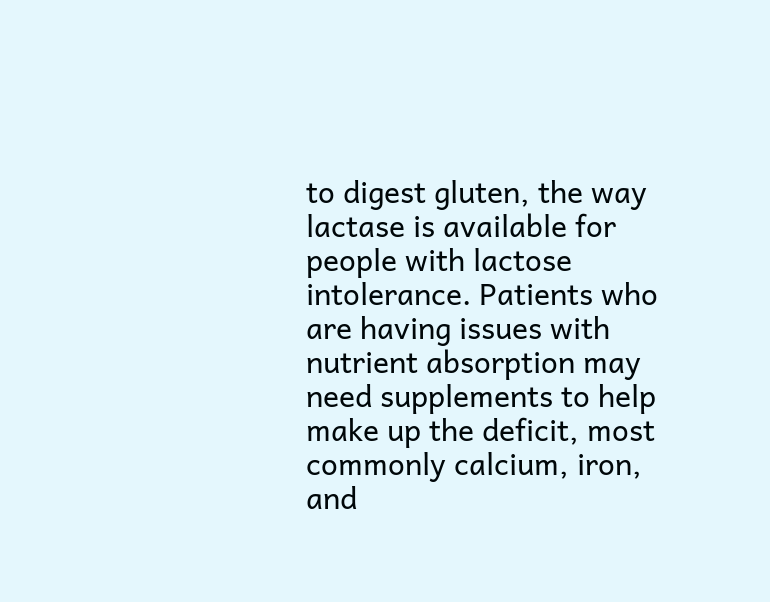to digest gluten, the way lactase is available for people with lactose intolerance. Patients who are having issues with nutrient absorption may need supplements to help make up the deficit, most commonly calcium, iron, and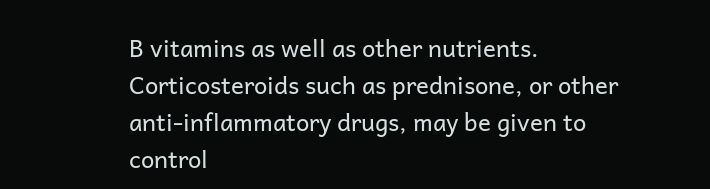B vitamins as well as other nutrients. Corticosteroids such as prednisone, or other anti-inflammatory drugs, may be given to control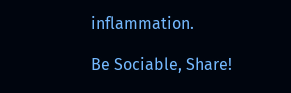inflammation.

Be Sociable, Share!